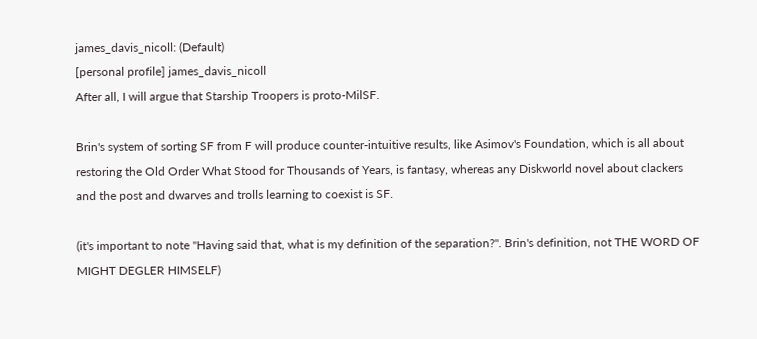james_davis_nicoll: (Default)
[personal profile] james_davis_nicoll
After all, I will argue that Starship Troopers is proto-MilSF.

Brin's system of sorting SF from F will produce counter-intuitive results, like Asimov's Foundation, which is all about restoring the Old Order What Stood for Thousands of Years, is fantasy, whereas any Diskworld novel about clackers and the post and dwarves and trolls learning to coexist is SF.

(it's important to note "Having said that, what is my definition of the separation?". Brin's definition, not THE WORD OF MIGHT DEGLER HIMSELF)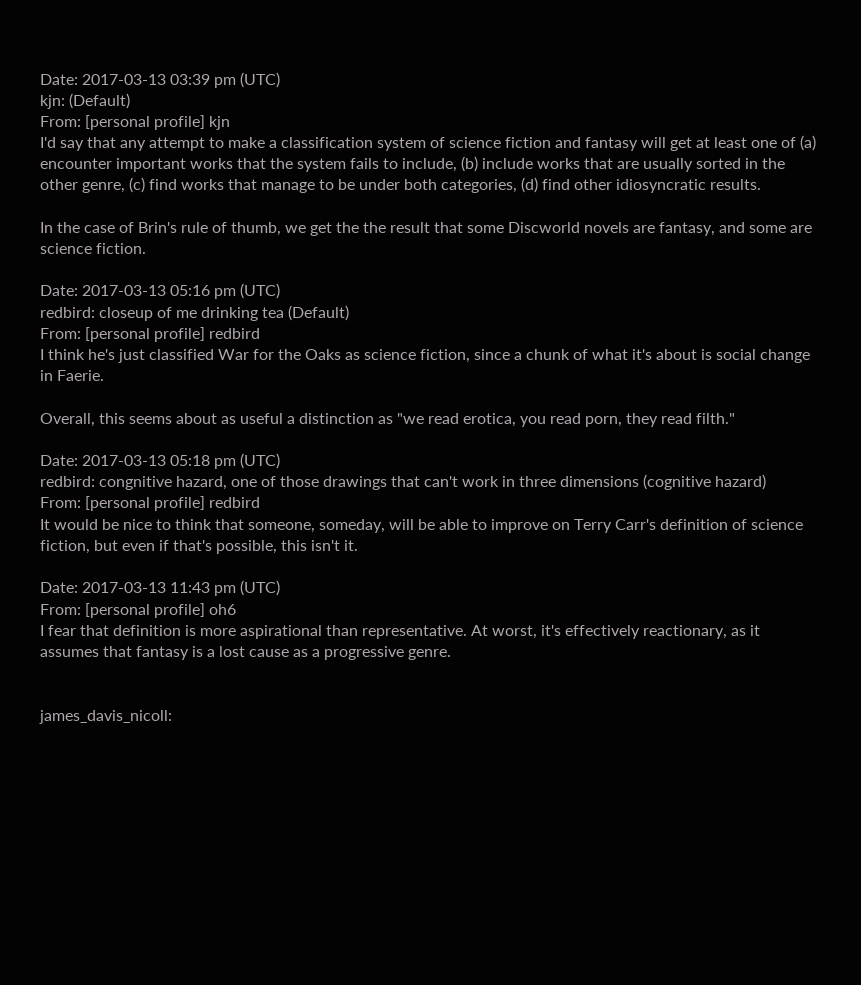Date: 2017-03-13 03:39 pm (UTC)
kjn: (Default)
From: [personal profile] kjn
I'd say that any attempt to make a classification system of science fiction and fantasy will get at least one of (a) encounter important works that the system fails to include, (b) include works that are usually sorted in the other genre, (c) find works that manage to be under both categories, (d) find other idiosyncratic results.

In the case of Brin's rule of thumb, we get the the result that some Discworld novels are fantasy, and some are science fiction.

Date: 2017-03-13 05:16 pm (UTC)
redbird: closeup of me drinking tea (Default)
From: [personal profile] redbird
I think he's just classified War for the Oaks as science fiction, since a chunk of what it's about is social change in Faerie.

Overall, this seems about as useful a distinction as "we read erotica, you read porn, they read filth."

Date: 2017-03-13 05:18 pm (UTC)
redbird: congnitive hazard, one of those drawings that can't work in three dimensions (cognitive hazard)
From: [personal profile] redbird
It would be nice to think that someone, someday, will be able to improve on Terry Carr's definition of science fiction, but even if that's possible, this isn't it.

Date: 2017-03-13 11:43 pm (UTC)
From: [personal profile] oh6
I fear that definition is more aspirational than representative. At worst, it's effectively reactionary, as it assumes that fantasy is a lost cause as a progressive genre.


james_davis_nicoll: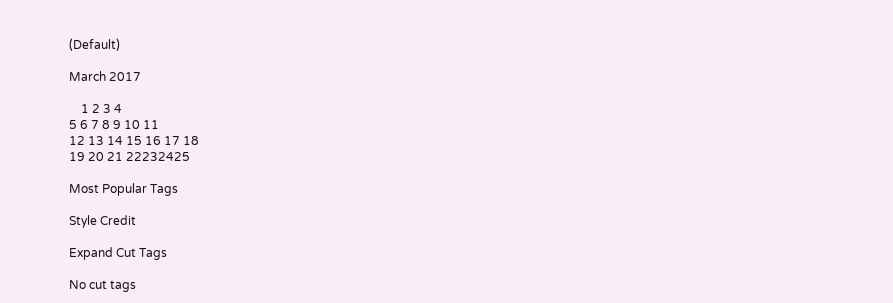(Default)

March 2017

    1 2 3 4
5 6 7 8 9 10 11
12 13 14 15 16 17 18
19 20 21 22232425

Most Popular Tags

Style Credit

Expand Cut Tags

No cut tags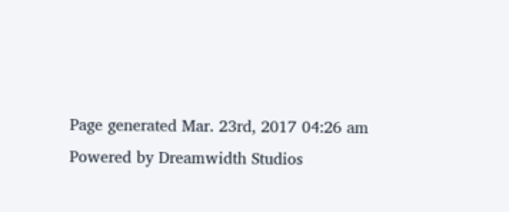Page generated Mar. 23rd, 2017 04:26 am
Powered by Dreamwidth Studios